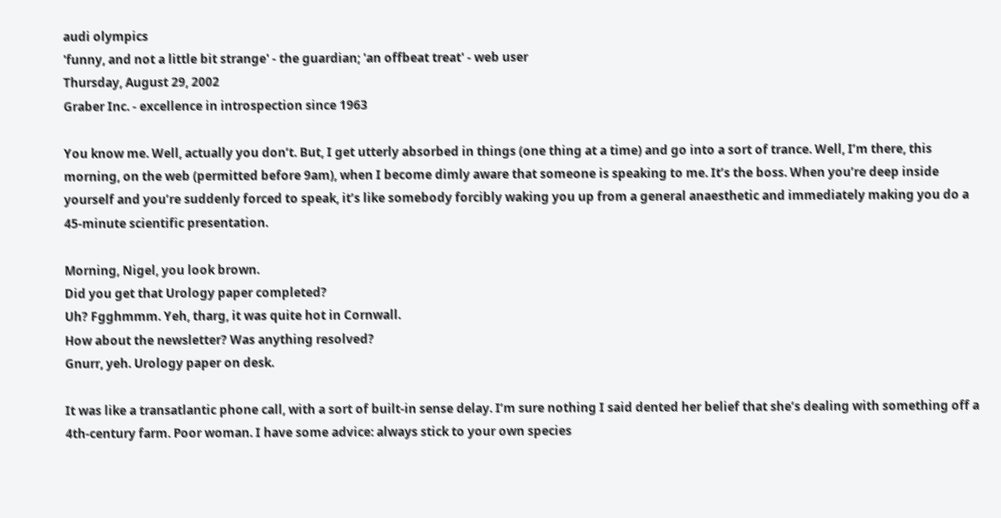audi olympics
'funny, and not a little bit strange' - the guardian; 'an offbeat treat' - web user
Thursday, August 29, 2002
Graber Inc. - excellence in introspection since 1963

You know me. Well, actually you don’t. But, I get utterly absorbed in things (one thing at a time) and go into a sort of trance. Well, I’m there, this morning, on the web (permitted before 9am), when I become dimly aware that someone is speaking to me. It’s the boss. When you’re deep inside yourself and you’re suddenly forced to speak, it’s like somebody forcibly waking you up from a general anaesthetic and immediately making you do a 45-minute scientific presentation.

Morning, Nigel, you look brown.
Did you get that Urology paper completed?
Uh? Fgghmmm. Yeh, tharg, it was quite hot in Cornwall.
How about the newsletter? Was anything resolved?
Gnurr, yeh. Urology paper on desk.

It was like a transatlantic phone call, with a sort of built-in sense delay. I’m sure nothing I said dented her belief that she’s dealing with something off a 4th-century farm. Poor woman. I have some advice: always stick to your own species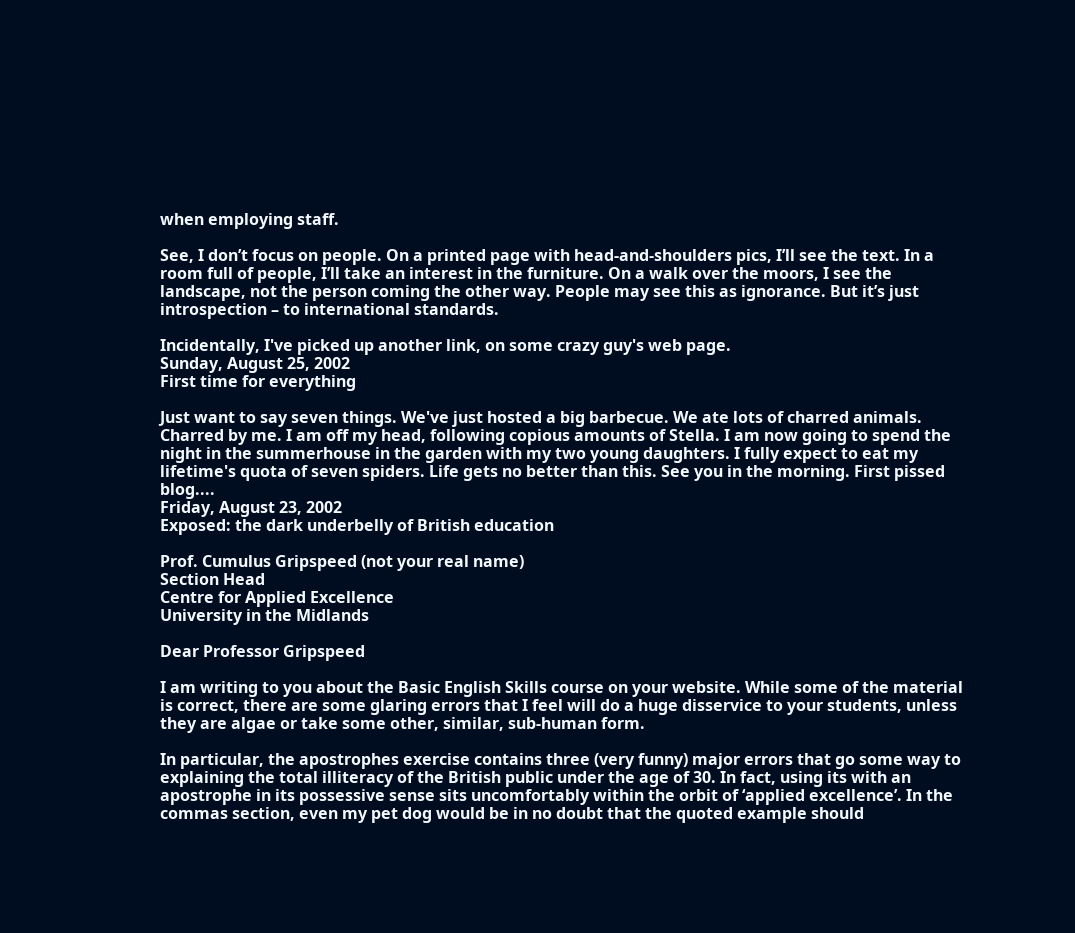when employing staff.

See, I don’t focus on people. On a printed page with head-and-shoulders pics, I’ll see the text. In a room full of people, I’ll take an interest in the furniture. On a walk over the moors, I see the landscape, not the person coming the other way. People may see this as ignorance. But it’s just introspection – to international standards.

Incidentally, I've picked up another link, on some crazy guy's web page.
Sunday, August 25, 2002
First time for everything

Just want to say seven things. We've just hosted a big barbecue. We ate lots of charred animals. Charred by me. I am off my head, following copious amounts of Stella. I am now going to spend the night in the summerhouse in the garden with my two young daughters. I fully expect to eat my lifetime's quota of seven spiders. Life gets no better than this. See you in the morning. First pissed blog....
Friday, August 23, 2002
Exposed: the dark underbelly of British education

Prof. Cumulus Gripspeed (not your real name)
Section Head
Centre for Applied Excellence
University in the Midlands

Dear Professor Gripspeed

I am writing to you about the Basic English Skills course on your website. While some of the material is correct, there are some glaring errors that I feel will do a huge disservice to your students, unless they are algae or take some other, similar, sub-human form.

In particular, the apostrophes exercise contains three (very funny) major errors that go some way to explaining the total illiteracy of the British public under the age of 30. In fact, using its with an apostrophe in its possessive sense sits uncomfortably within the orbit of ‘applied excellence’. In the commas section, even my pet dog would be in no doubt that the quoted example should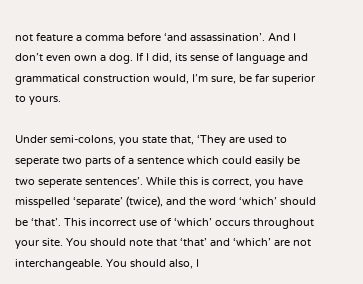not feature a comma before ‘and assassination’. And I don’t even own a dog. If I did, its sense of language and grammatical construction would, I’m sure, be far superior to yours.

Under semi-colons, you state that, ‘They are used to seperate two parts of a sentence which could easily be two seperate sentences’. While this is correct, you have misspelled ‘separate’ (twice), and the word ‘which’ should be ‘that’. This incorrect use of ‘which’ occurs throughout your site. You should note that ‘that’ and ‘which’ are not interchangeable. You should also, I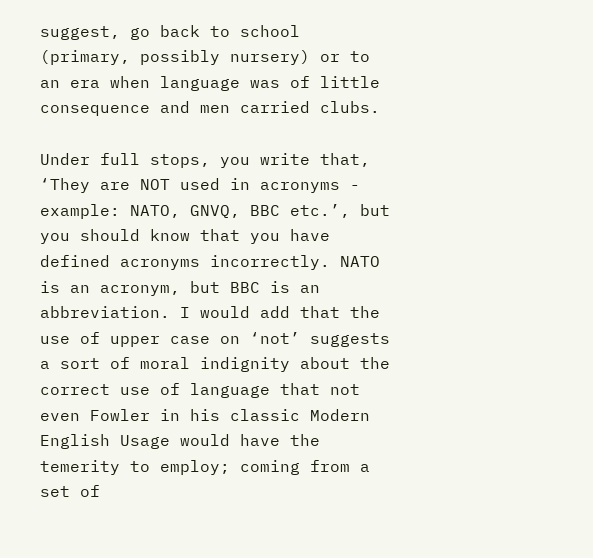suggest, go back to school (primary, possibly nursery) or to an era when language was of little consequence and men carried clubs.

Under full stops, you write that, ‘They are NOT used in acronyms - example: NATO, GNVQ, BBC etc.’, but you should know that you have defined acronyms incorrectly. NATO is an acronym, but BBC is an abbreviation. I would add that the use of upper case on ‘not’ suggests a sort of moral indignity about the correct use of language that not even Fowler in his classic Modern English Usage would have the temerity to employ; coming from a set of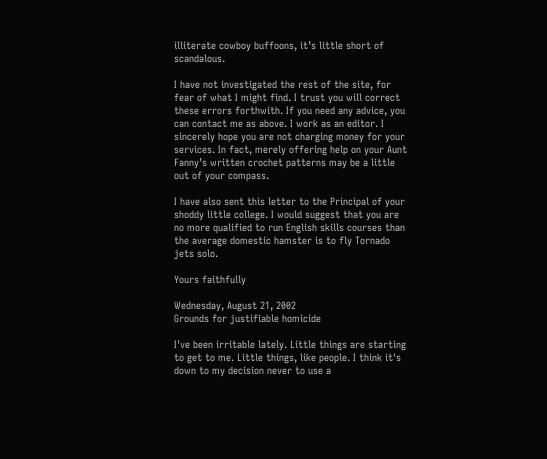illiterate cowboy buffoons, it’s little short of scandalous.

I have not investigated the rest of the site, for fear of what I might find. I trust you will correct these errors forthwith. If you need any advice, you can contact me as above. I work as an editor. I sincerely hope you are not charging money for your services. In fact, merely offering help on your Aunt Fanny’s written crochet patterns may be a little out of your compass.

I have also sent this letter to the Principal of your shoddy little college. I would suggest that you are no more qualified to run English skills courses than the average domestic hamster is to fly Tornado jets solo.

Yours faithfully

Wednesday, August 21, 2002
Grounds for justifiable homicide

I've been irritable lately. Little things are starting to get to me. Little things, like people. I think it's down to my decision never to use a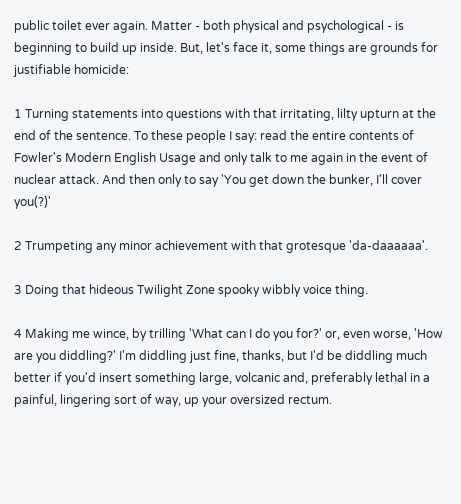public toilet ever again. Matter - both physical and psychological - is beginning to build up inside. But, let's face it, some things are grounds for justifiable homicide:

1 Turning statements into questions with that irritating, lilty upturn at the end of the sentence. To these people I say: read the entire contents of Fowler's Modern English Usage and only talk to me again in the event of nuclear attack. And then only to say 'You get down the bunker, I'll cover you(?)'

2 Trumpeting any minor achievement with that grotesque 'da-daaaaaa'.

3 Doing that hideous Twilight Zone spooky wibbly voice thing.

4 Making me wince, by trilling 'What can I do you for?' or, even worse, 'How are you diddling?' I'm diddling just fine, thanks, but I'd be diddling much better if you'd insert something large, volcanic and, preferably lethal in a painful, lingering sort of way, up your oversized rectum.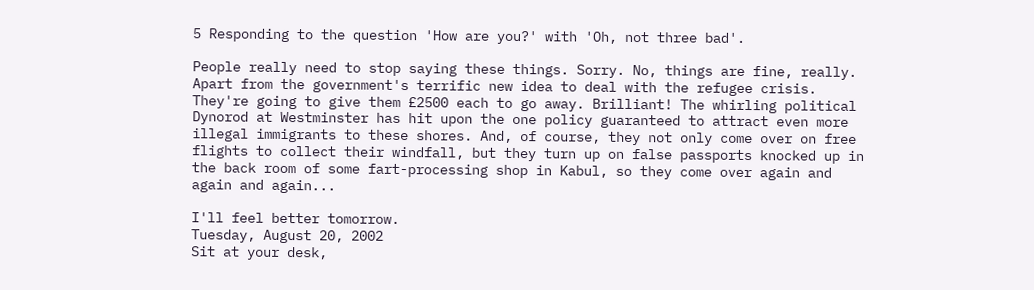5 Responding to the question 'How are you?' with 'Oh, not three bad'.

People really need to stop saying these things. Sorry. No, things are fine, really. Apart from the government's terrific new idea to deal with the refugee crisis. They're going to give them £2500 each to go away. Brilliant! The whirling political Dynorod at Westminster has hit upon the one policy guaranteed to attract even more illegal immigrants to these shores. And, of course, they not only come over on free flights to collect their windfall, but they turn up on false passports knocked up in the back room of some fart-processing shop in Kabul, so they come over again and again and again...

I'll feel better tomorrow.
Tuesday, August 20, 2002
Sit at your desk,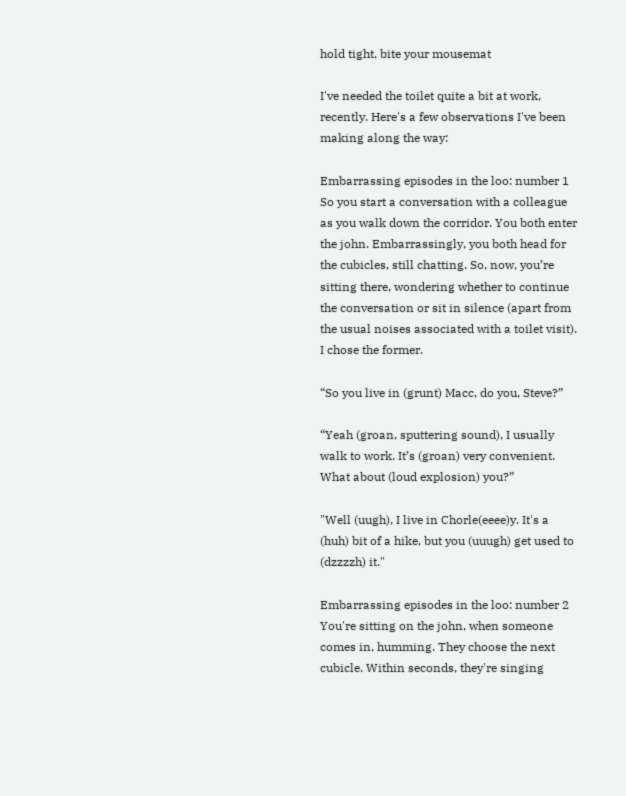hold tight, bite your mousemat

I've needed the toilet quite a bit at work, recently. Here's a few observations I've been making along the way:

Embarrassing episodes in the loo: number 1
So you start a conversation with a colleague as you walk down the corridor. You both enter the john. Embarrassingly, you both head for the cubicles, still chatting. So, now, you’re sitting there, wondering whether to continue the conversation or sit in silence (apart from the usual noises associated with a toilet visit). I chose the former.

“So you live in (grunt) Macc, do you, Steve?”

“Yeah (groan, sputtering sound), I usually walk to work. It’s (groan) very convenient. What about (loud explosion) you?”

"Well (uugh), I live in Chorle(eeee)y. It's a (huh) bit of a hike, but you (uuugh) get used to (dzzzzh) it."

Embarrassing episodes in the loo: number 2
You're sitting on the john, when someone comes in, humming. They choose the next cubicle. Within seconds, they're singing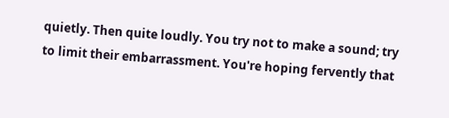quietly. Then quite loudly. You try not to make a sound; try to limit their embarrassment. You're hoping fervently that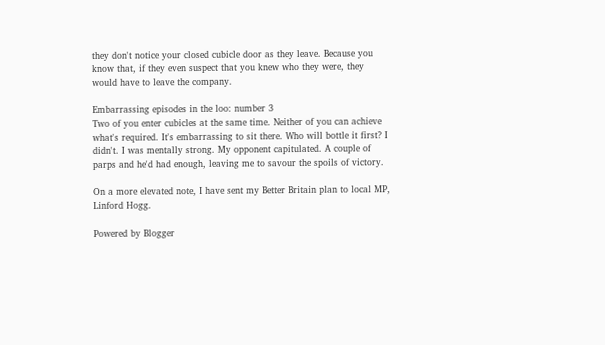they don't notice your closed cubicle door as they leave. Because you know that, if they even suspect that you knew who they were, they would have to leave the company.

Embarrassing episodes in the loo: number 3
Two of you enter cubicles at the same time. Neither of you can achieve what's required. It's embarrassing to sit there. Who will bottle it first? I didn't. I was mentally strong. My opponent capitulated. A couple of parps and he'd had enough, leaving me to savour the spoils of victory.

On a more elevated note, I have sent my Better Britain plan to local MP, Linford Hogg.

Powered by Blogger